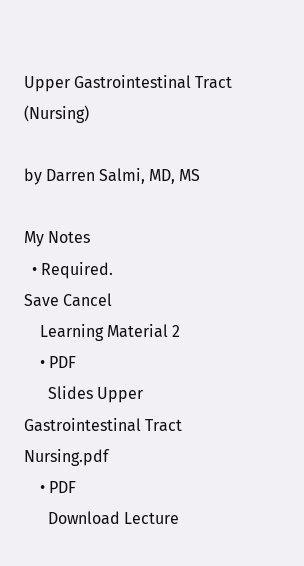Upper Gastrointestinal Tract (Nursing)

by Darren Salmi, MD, MS

My Notes
  • Required.
Save Cancel
    Learning Material 2
    • PDF
      Slides Upper Gastrointestinal Tract Nursing.pdf
    • PDF
      Download Lecture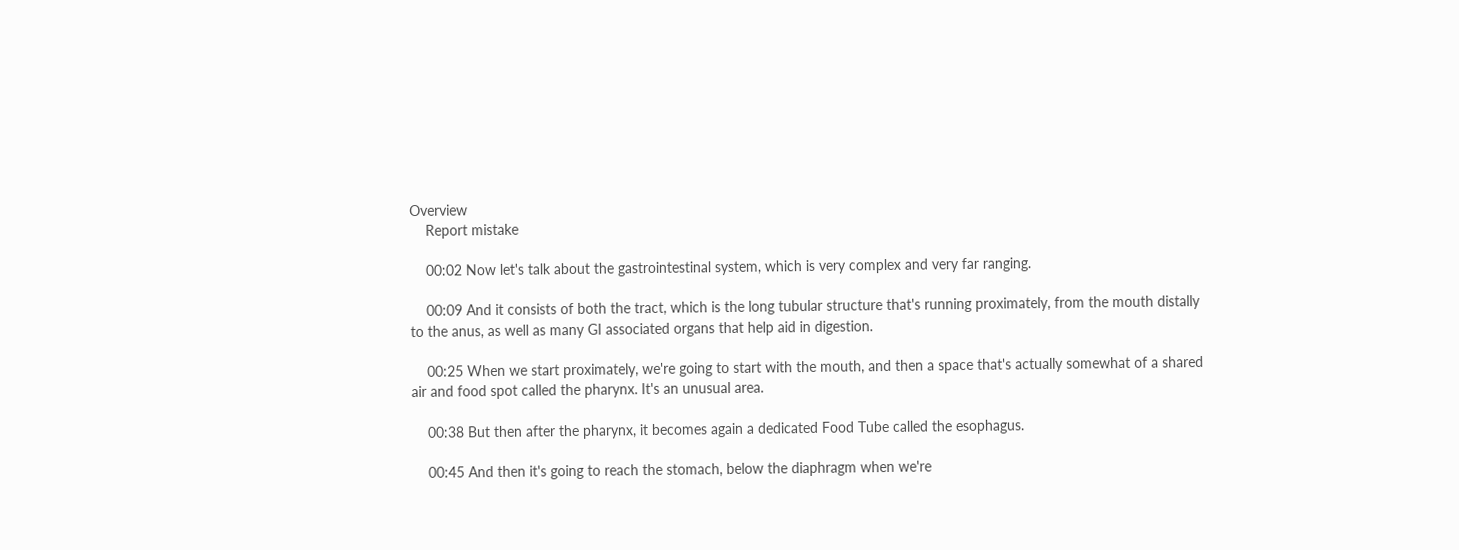Overview
    Report mistake

    00:02 Now let's talk about the gastrointestinal system, which is very complex and very far ranging.

    00:09 And it consists of both the tract, which is the long tubular structure that's running proximately, from the mouth distally to the anus, as well as many GI associated organs that help aid in digestion.

    00:25 When we start proximately, we're going to start with the mouth, and then a space that's actually somewhat of a shared air and food spot called the pharynx. It's an unusual area.

    00:38 But then after the pharynx, it becomes again a dedicated Food Tube called the esophagus.

    00:45 And then it's going to reach the stomach, below the diaphragm when we're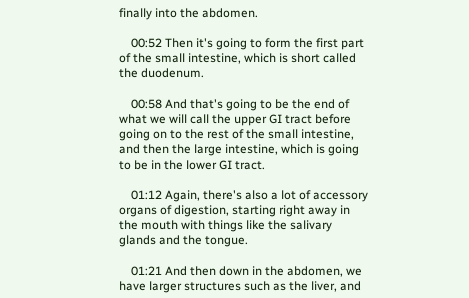finally into the abdomen.

    00:52 Then it's going to form the first part of the small intestine, which is short called the duodenum.

    00:58 And that's going to be the end of what we will call the upper GI tract before going on to the rest of the small intestine, and then the large intestine, which is going to be in the lower GI tract.

    01:12 Again, there's also a lot of accessory organs of digestion, starting right away in the mouth with things like the salivary glands and the tongue.

    01:21 And then down in the abdomen, we have larger structures such as the liver, and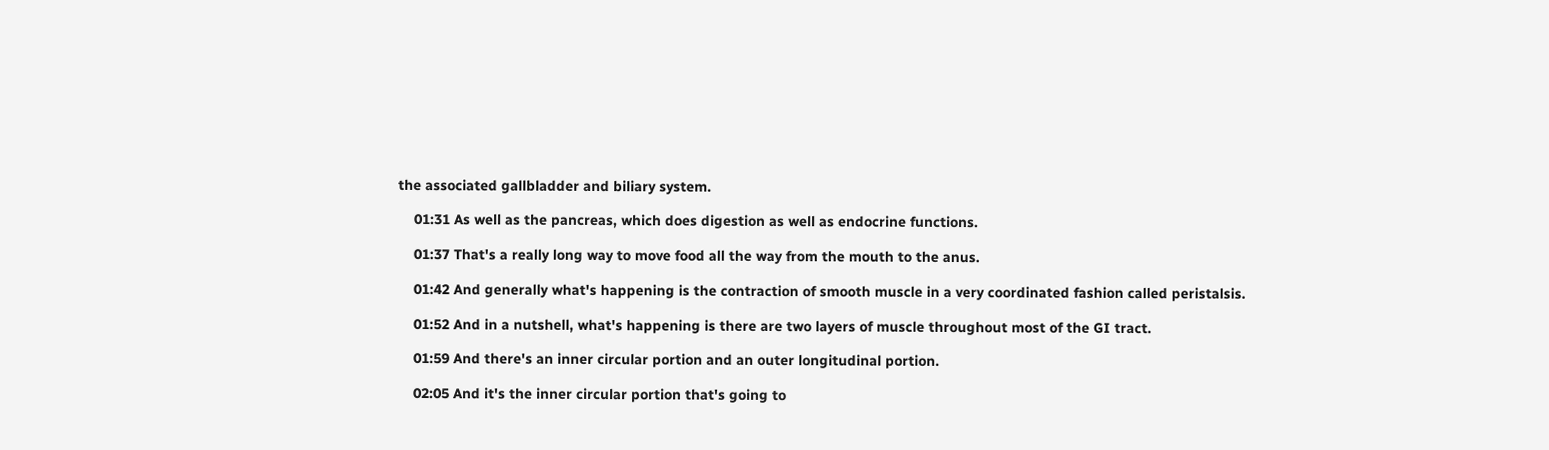the associated gallbladder and biliary system.

    01:31 As well as the pancreas, which does digestion as well as endocrine functions.

    01:37 That's a really long way to move food all the way from the mouth to the anus.

    01:42 And generally what's happening is the contraction of smooth muscle in a very coordinated fashion called peristalsis.

    01:52 And in a nutshell, what's happening is there are two layers of muscle throughout most of the GI tract.

    01:59 And there's an inner circular portion and an outer longitudinal portion.

    02:05 And it's the inner circular portion that's going to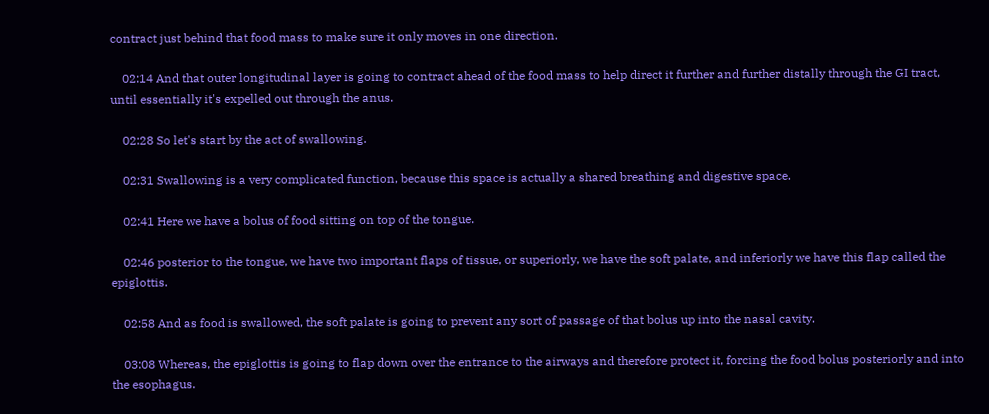contract just behind that food mass to make sure it only moves in one direction.

    02:14 And that outer longitudinal layer is going to contract ahead of the food mass to help direct it further and further distally through the GI tract, until essentially it's expelled out through the anus.

    02:28 So let's start by the act of swallowing.

    02:31 Swallowing is a very complicated function, because this space is actually a shared breathing and digestive space.

    02:41 Here we have a bolus of food sitting on top of the tongue.

    02:46 posterior to the tongue, we have two important flaps of tissue, or superiorly, we have the soft palate, and inferiorly we have this flap called the epiglottis.

    02:58 And as food is swallowed, the soft palate is going to prevent any sort of passage of that bolus up into the nasal cavity.

    03:08 Whereas, the epiglottis is going to flap down over the entrance to the airways and therefore protect it, forcing the food bolus posteriorly and into the esophagus.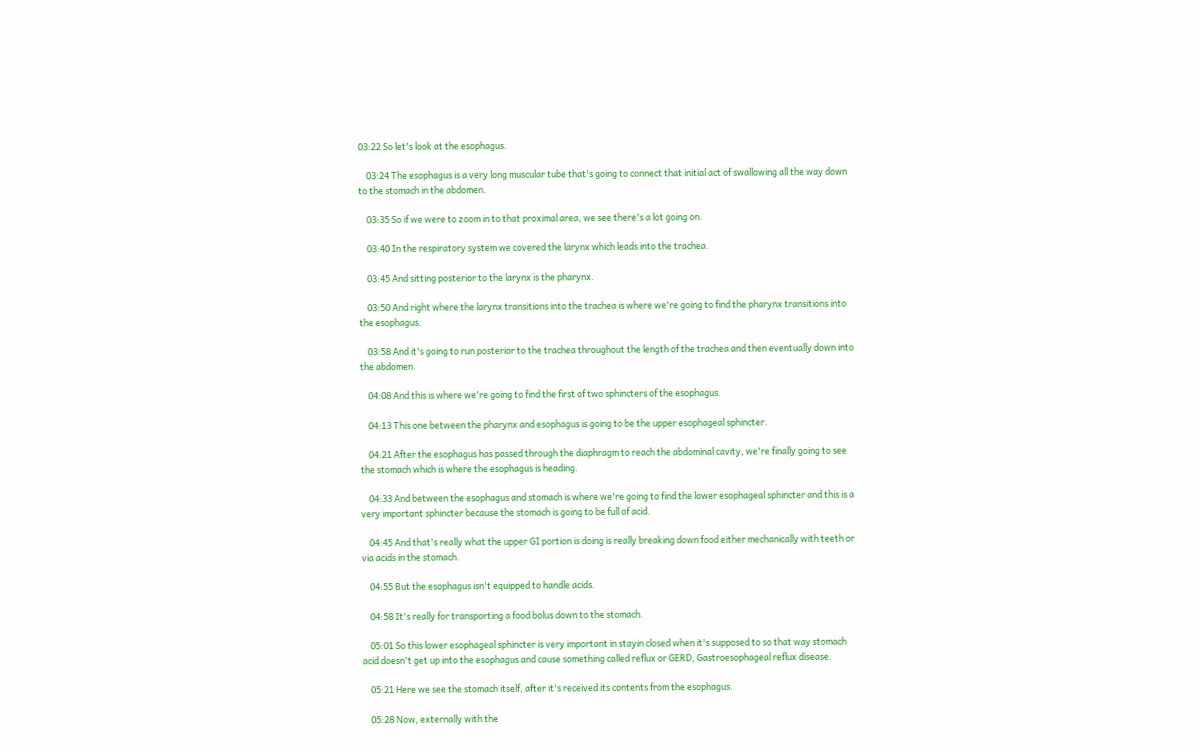03:22 So let's look at the esophagus.

    03:24 The esophagus is a very long muscular tube that's going to connect that initial act of swallowing all the way down to the stomach in the abdomen.

    03:35 So if we were to zoom in to that proximal area, we see there's a lot going on.

    03:40 In the respiratory system we covered the larynx which leads into the trachea.

    03:45 And sitting posterior to the larynx is the pharynx.

    03:50 And right where the larynx transitions into the trachea is where we're going to find the pharynx transitions into the esophagus.

    03:58 And it's going to run posterior to the trachea throughout the length of the trachea and then eventually down into the abdomen.

    04:08 And this is where we're going to find the first of two sphincters of the esophagus.

    04:13 This one between the pharynx and esophagus is going to be the upper esophageal sphincter.

    04:21 After the esophagus has passed through the diaphragm to reach the abdominal cavity, we're finally going to see the stomach which is where the esophagus is heading.

    04:33 And between the esophagus and stomach is where we're going to find the lower esophageal sphincter and this is a very important sphincter because the stomach is going to be full of acid.

    04:45 And that's really what the upper GI portion is doing is really breaking down food either mechanically with teeth or via acids in the stomach.

    04:55 But the esophagus isn't equipped to handle acids.

    04:58 It's really for transporting a food bolus down to the stomach.

    05:01 So this lower esophageal sphincter is very important in stayin closed when it's supposed to so that way stomach acid doesn't get up into the esophagus and cause something called reflux or GERD, Gastroesophageal reflux disease.

    05:21 Here we see the stomach itself, after it's received its contents from the esophagus.

    05:28 Now, externally with the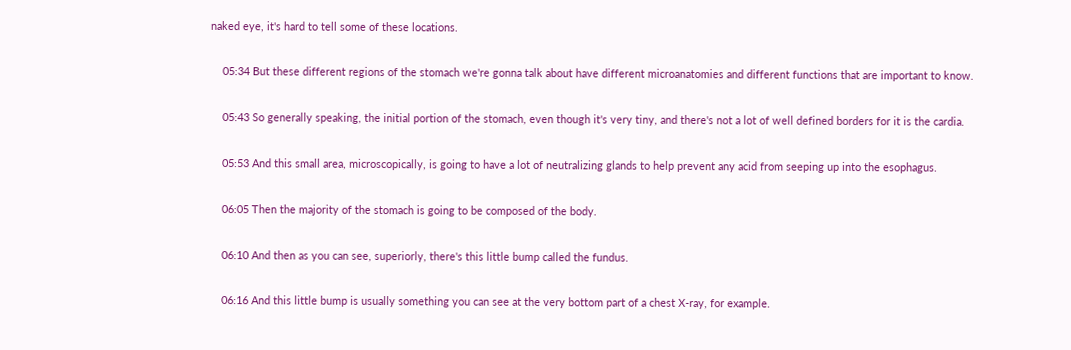naked eye, it's hard to tell some of these locations.

    05:34 But these different regions of the stomach we're gonna talk about have different microanatomies and different functions that are important to know.

    05:43 So generally speaking, the initial portion of the stomach, even though it's very tiny, and there's not a lot of well defined borders for it is the cardia.

    05:53 And this small area, microscopically, is going to have a lot of neutralizing glands to help prevent any acid from seeping up into the esophagus.

    06:05 Then the majority of the stomach is going to be composed of the body.

    06:10 And then as you can see, superiorly, there's this little bump called the fundus.

    06:16 And this little bump is usually something you can see at the very bottom part of a chest X-ray, for example.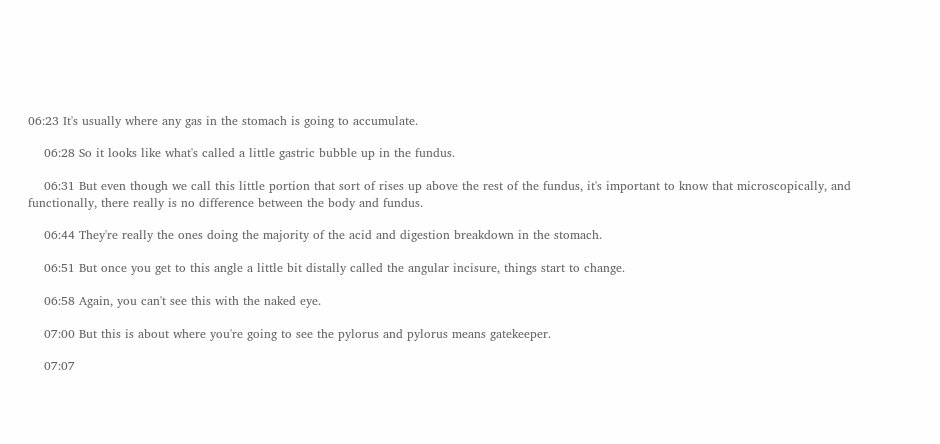06:23 It's usually where any gas in the stomach is going to accumulate.

    06:28 So it looks like what's called a little gastric bubble up in the fundus.

    06:31 But even though we call this little portion that sort of rises up above the rest of the fundus, it's important to know that microscopically, and functionally, there really is no difference between the body and fundus.

    06:44 They're really the ones doing the majority of the acid and digestion breakdown in the stomach.

    06:51 But once you get to this angle a little bit distally called the angular incisure, things start to change.

    06:58 Again, you can't see this with the naked eye.

    07:00 But this is about where you're going to see the pylorus and pylorus means gatekeeper.

    07:07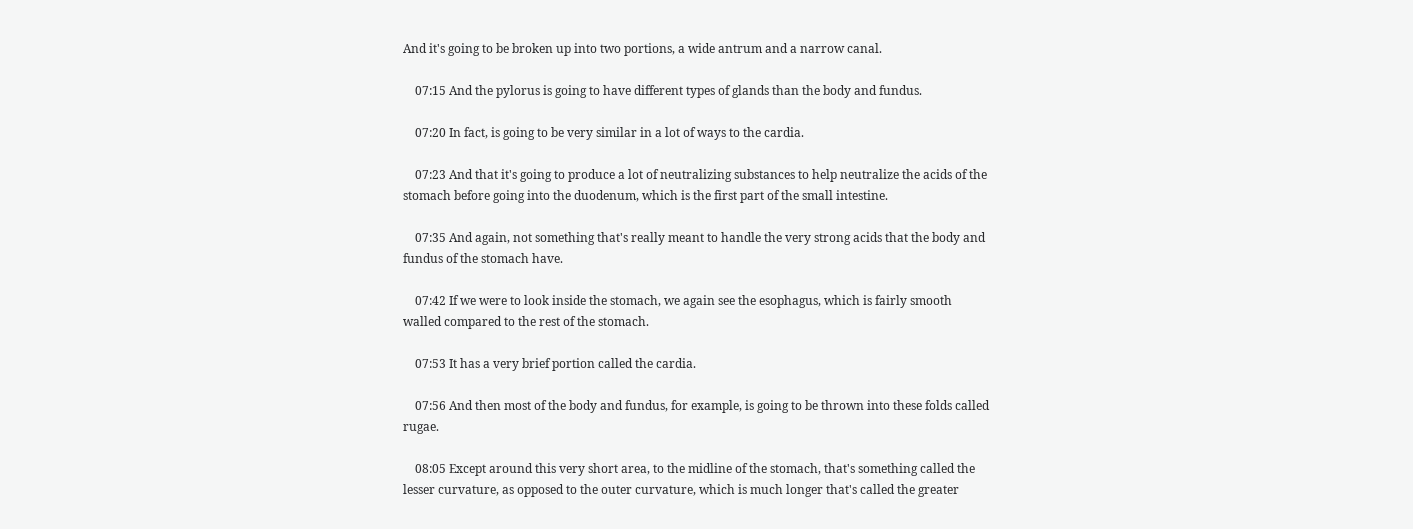And it's going to be broken up into two portions, a wide antrum and a narrow canal.

    07:15 And the pylorus is going to have different types of glands than the body and fundus.

    07:20 In fact, is going to be very similar in a lot of ways to the cardia.

    07:23 And that it's going to produce a lot of neutralizing substances to help neutralize the acids of the stomach before going into the duodenum, which is the first part of the small intestine.

    07:35 And again, not something that's really meant to handle the very strong acids that the body and fundus of the stomach have.

    07:42 If we were to look inside the stomach, we again see the esophagus, which is fairly smooth walled compared to the rest of the stomach.

    07:53 It has a very brief portion called the cardia.

    07:56 And then most of the body and fundus, for example, is going to be thrown into these folds called rugae.

    08:05 Except around this very short area, to the midline of the stomach, that's something called the lesser curvature, as opposed to the outer curvature, which is much longer that's called the greater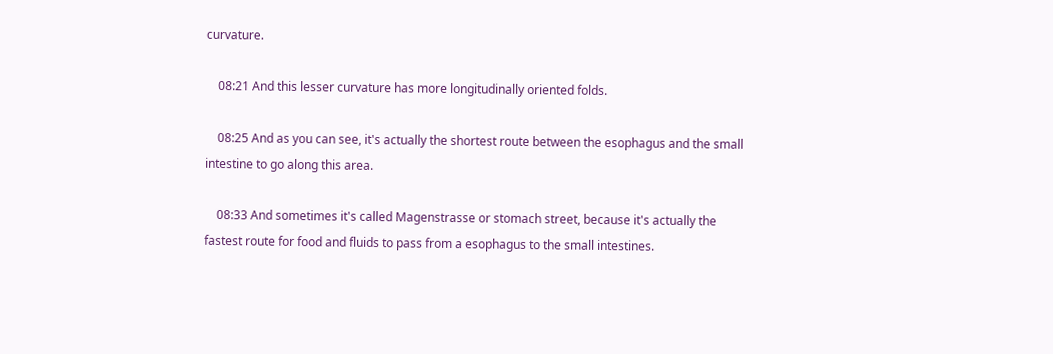curvature.

    08:21 And this lesser curvature has more longitudinally oriented folds.

    08:25 And as you can see, it's actually the shortest route between the esophagus and the small intestine to go along this area.

    08:33 And sometimes it's called Magenstrasse or stomach street, because it's actually the fastest route for food and fluids to pass from a esophagus to the small intestines.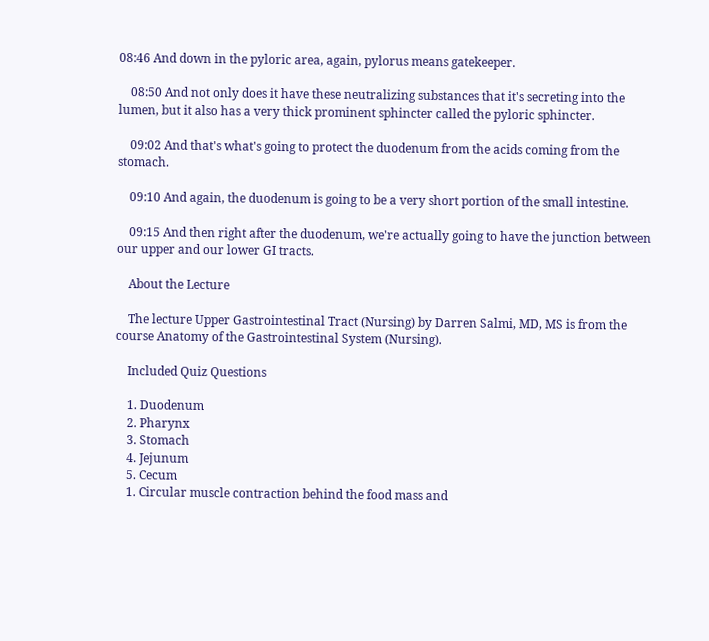08:46 And down in the pyloric area, again, pylorus means gatekeeper.

    08:50 And not only does it have these neutralizing substances that it's secreting into the lumen, but it also has a very thick prominent sphincter called the pyloric sphincter.

    09:02 And that's what's going to protect the duodenum from the acids coming from the stomach.

    09:10 And again, the duodenum is going to be a very short portion of the small intestine.

    09:15 And then right after the duodenum, we're actually going to have the junction between our upper and our lower GI tracts.

    About the Lecture

    The lecture Upper Gastrointestinal Tract (Nursing) by Darren Salmi, MD, MS is from the course Anatomy of the Gastrointestinal System (Nursing).

    Included Quiz Questions

    1. Duodenum
    2. Pharynx
    3. Stomach
    4. Jejunum
    5. Cecum
    1. Circular muscle contraction behind the food mass and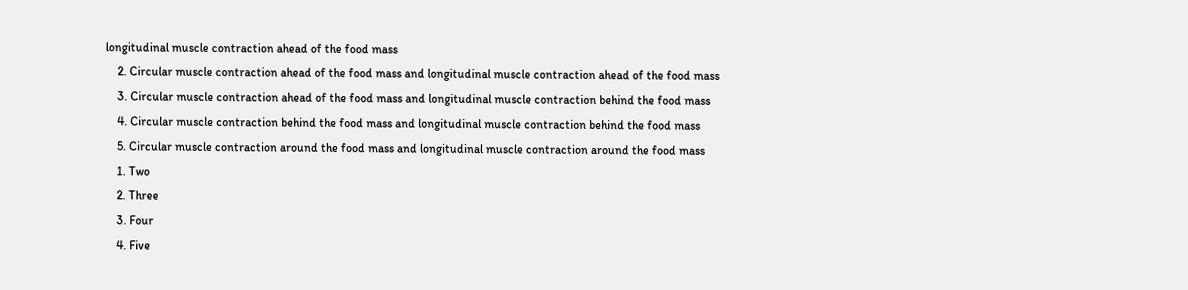longitudinal muscle contraction ahead of the food mass
    2. Circular muscle contraction ahead of the food mass and longitudinal muscle contraction ahead of the food mass
    3. Circular muscle contraction ahead of the food mass and longitudinal muscle contraction behind the food mass
    4. Circular muscle contraction behind the food mass and longitudinal muscle contraction behind the food mass
    5. Circular muscle contraction around the food mass and longitudinal muscle contraction around the food mass
    1. Two
    2. Three
    3. Four
    4. Five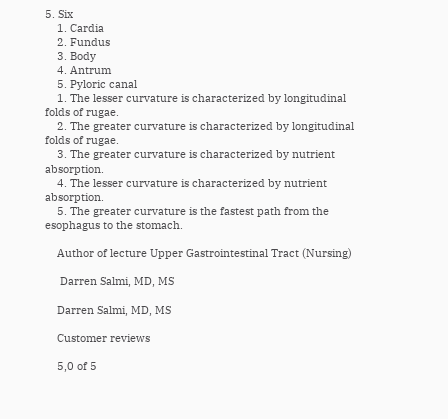5. Six
    1. Cardia
    2. Fundus
    3. Body
    4. Antrum
    5. Pyloric canal
    1. The lesser curvature is characterized by longitudinal folds of rugae.
    2. The greater curvature is characterized by longitudinal folds of rugae.
    3. The greater curvature is characterized by nutrient absorption.
    4. The lesser curvature is characterized by nutrient absorption.
    5. The greater curvature is the fastest path from the esophagus to the stomach.

    Author of lecture Upper Gastrointestinal Tract (Nursing)

     Darren Salmi, MD, MS

    Darren Salmi, MD, MS

    Customer reviews

    5,0 of 5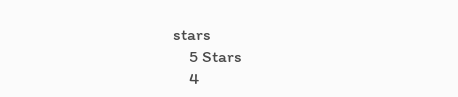stars
    5 Stars
    4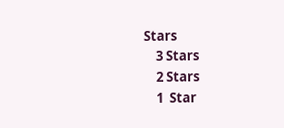Stars
    3 Stars
    2 Stars
    1  Star